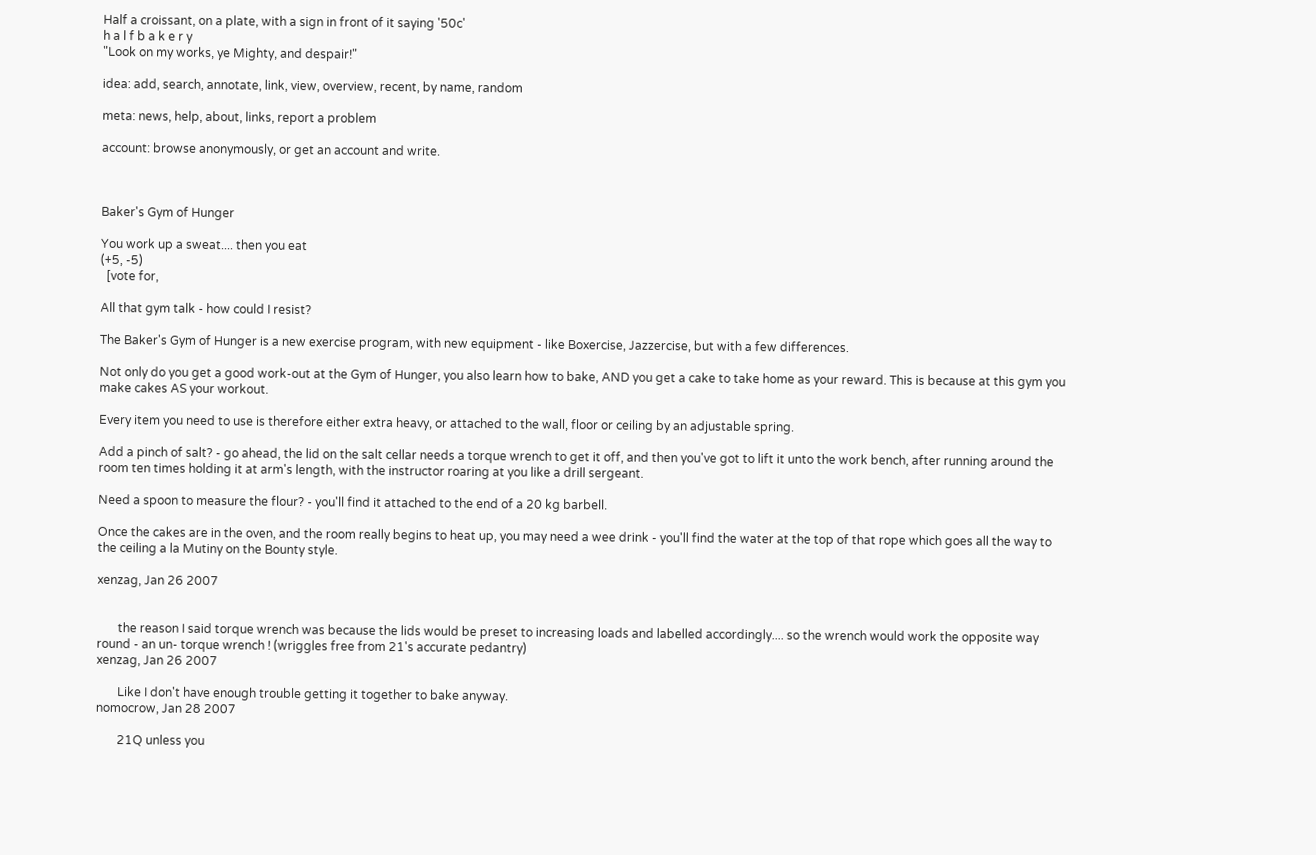Half a croissant, on a plate, with a sign in front of it saying '50c'
h a l f b a k e r y
"Look on my works, ye Mighty, and despair!"

idea: add, search, annotate, link, view, overview, recent, by name, random

meta: news, help, about, links, report a problem

account: browse anonymously, or get an account and write.



Baker's Gym of Hunger

You work up a sweat.... then you eat
(+5, -5)
  [vote for,

All that gym talk - how could I resist?

The Baker's Gym of Hunger is a new exercise program, with new equipment - like Boxercise, Jazzercise, but with a few differences.

Not only do you get a good work-out at the Gym of Hunger, you also learn how to bake, AND you get a cake to take home as your reward. This is because at this gym you make cakes AS your workout.

Every item you need to use is therefore either extra heavy, or attached to the wall, floor or ceiling by an adjustable spring.

Add a pinch of salt? - go ahead, the lid on the salt cellar needs a torque wrench to get it off, and then you've got to lift it unto the work bench, after running around the room ten times holding it at arm's length, with the instructor roaring at you like a drill sergeant.

Need a spoon to measure the flour? - you'll find it attached to the end of a 20 kg barbell.

Once the cakes are in the oven, and the room really begins to heat up, you may need a wee drink - you'll find the water at the top of that rope which goes all the way to the ceiling a la Mutiny on the Bounty style.

xenzag, Jan 26 2007


       the reason I said torque wrench was because the lids would be preset to increasing loads and labelled accordingly.... so the wrench would work the opposite way round - an un- torque wrench ! (wriggles free from 21's accurate pedantry)
xenzag, Jan 26 2007

       Like I don't have enough trouble getting it together to bake anyway.
nomocrow, Jan 28 2007

       21Q unless you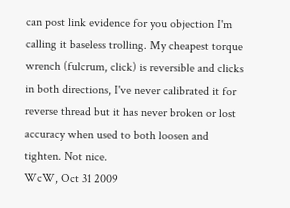can post link evidence for you objection I'm calling it baseless trolling. My cheapest torque wrench (fulcrum, click) is reversible and clicks in both directions, I've never calibrated it for reverse thread but it has never broken or lost accuracy when used to both loosen and tighten. Not nice.
WcW, Oct 31 2009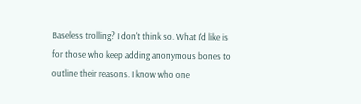Baseless trolling? I don't think so. What I'd like is for those who keep adding anonymous bones to outline their reasons. I know who one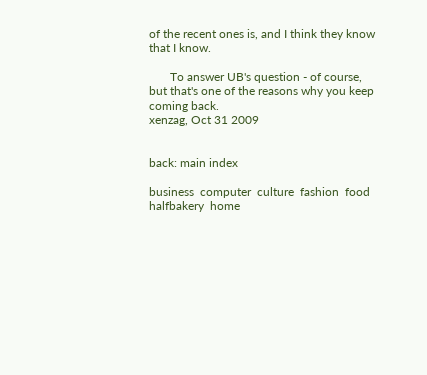of the recent ones is, and I think they know that I know.

       To answer UB's question - of course, but that's one of the reasons why you keep coming back.
xenzag, Oct 31 2009


back: main index

business  computer  culture  fashion  food  halfbakery  home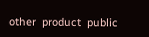other  product  public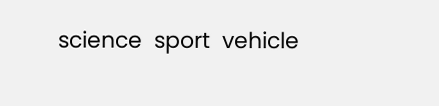science  sport  vehicle